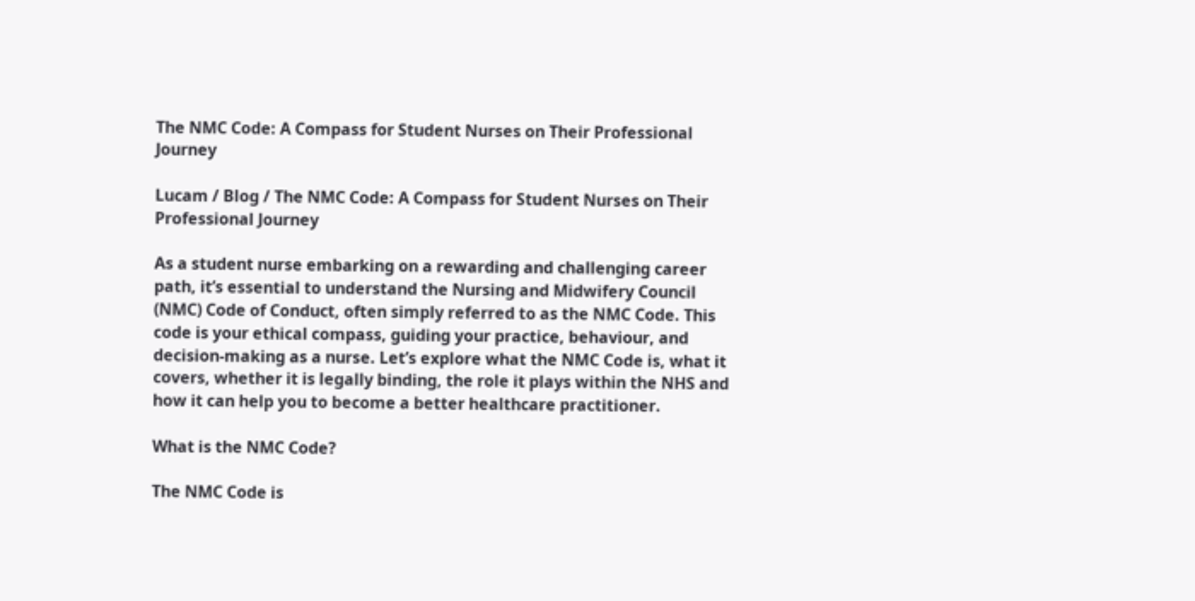The NMC Code: A Compass for Student Nurses on Their Professional Journey

Lucam / Blog / The NMC Code: A Compass for Student Nurses on Their Professional Journey

As a student nurse embarking on a rewarding and challenging career path, it’s essential to understand the Nursing and Midwifery Council (NMC) Code of Conduct, often simply referred to as the NMC Code. This code is your ethical compass, guiding your practice, behaviour, and decision-making as a nurse. Let’s explore what the NMC Code is, what it covers, whether it is legally binding, the role it plays within the NHS and how it can help you to become a better healthcare practitioner.

What is the NMC Code?

The NMC Code is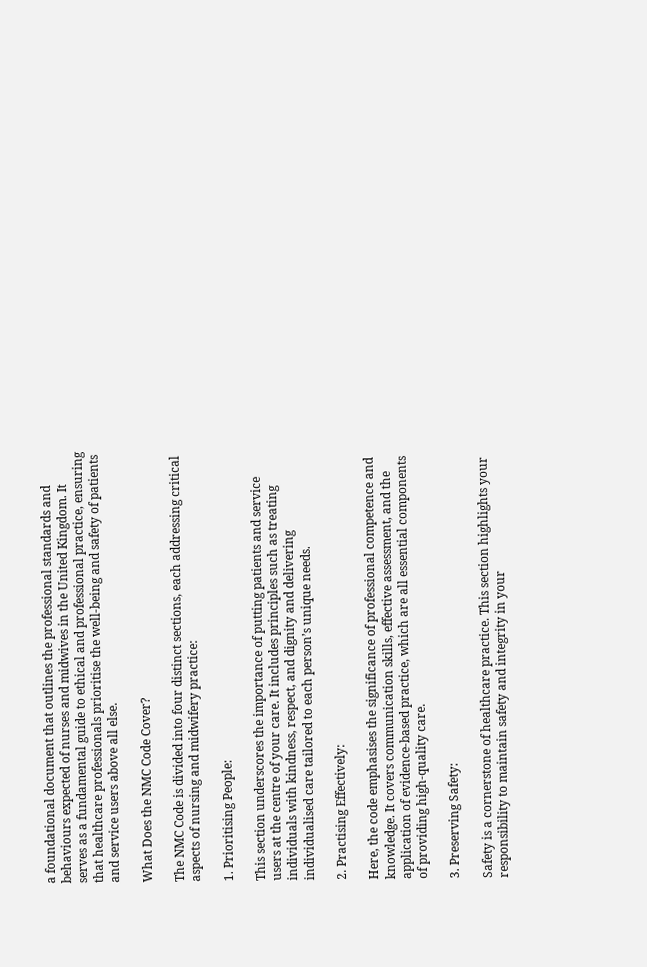a foundational document that outlines the professional standards and behaviours expected of nurses and midwives in the United Kingdom. It serves as a fundamental guide to ethical and professional practice, ensuring that healthcare professionals prioritise the well-being and safety of patients and service users above all else.

What Does the NMC Code Cover?

The NMC Code is divided into four distinct sections, each addressing critical aspects of nursing and midwifery practice:

1. Prioritising People:

This section underscores the importance of putting patients and service users at the centre of your care. It includes principles such as treating individuals with kindness, respect, and dignity and delivering individualised care tailored to each person’s unique needs.

2. Practising Effectively:

Here, the code emphasises the significance of professional competence and knowledge. It covers communication skills, effective assessment, and the application of evidence-based practice, which are all essential components of providing high-quality care.

3. Preserving Safety:

Safety is a cornerstone of healthcare practice. This section highlights your responsibility to maintain safety and integrity in your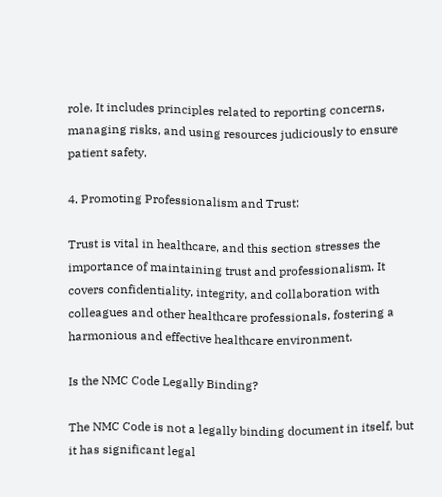role. It includes principles related to reporting concerns, managing risks, and using resources judiciously to ensure patient safety.

4. Promoting Professionalism and Trust:

Trust is vital in healthcare, and this section stresses the importance of maintaining trust and professionalism. It covers confidentiality, integrity, and collaboration with colleagues and other healthcare professionals, fostering a harmonious and effective healthcare environment.

Is the NMC Code Legally Binding?

The NMC Code is not a legally binding document in itself, but it has significant legal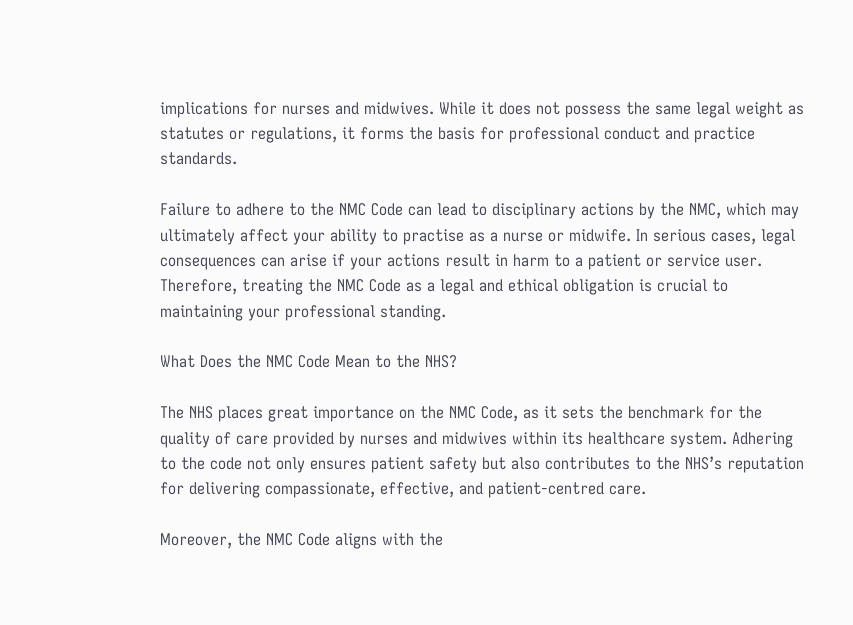implications for nurses and midwives. While it does not possess the same legal weight as statutes or regulations, it forms the basis for professional conduct and practice standards.

Failure to adhere to the NMC Code can lead to disciplinary actions by the NMC, which may ultimately affect your ability to practise as a nurse or midwife. In serious cases, legal consequences can arise if your actions result in harm to a patient or service user. Therefore, treating the NMC Code as a legal and ethical obligation is crucial to maintaining your professional standing.

What Does the NMC Code Mean to the NHS?

The NHS places great importance on the NMC Code, as it sets the benchmark for the quality of care provided by nurses and midwives within its healthcare system. Adhering to the code not only ensures patient safety but also contributes to the NHS’s reputation for delivering compassionate, effective, and patient-centred care.

Moreover, the NMC Code aligns with the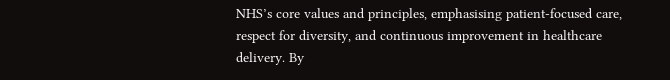NHS’s core values and principles, emphasising patient-focused care, respect for diversity, and continuous improvement in healthcare delivery. By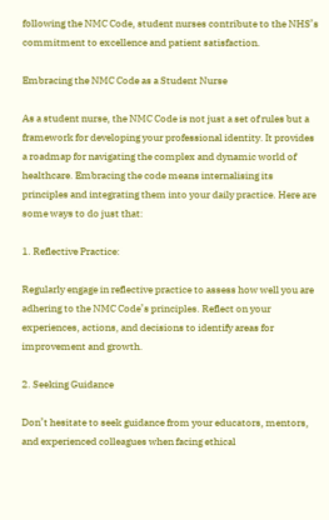following the NMC Code, student nurses contribute to the NHS’s commitment to excellence and patient satisfaction.

Embracing the NMC Code as a Student Nurse

As a student nurse, the NMC Code is not just a set of rules but a framework for developing your professional identity. It provides a roadmap for navigating the complex and dynamic world of healthcare. Embracing the code means internalising its principles and integrating them into your daily practice. Here are some ways to do just that:

1. Reflective Practice:

Regularly engage in reflective practice to assess how well you are adhering to the NMC Code’s principles. Reflect on your experiences, actions, and decisions to identify areas for improvement and growth.

2. Seeking Guidance

Don’t hesitate to seek guidance from your educators, mentors, and experienced colleagues when facing ethical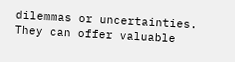dilemmas or uncertainties. They can offer valuable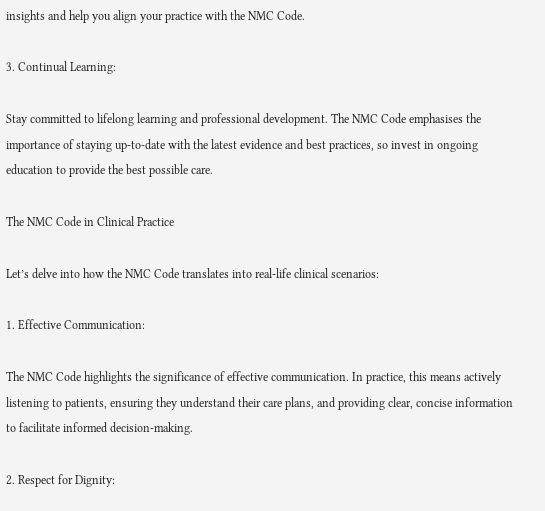insights and help you align your practice with the NMC Code.

3. Continual Learning:

Stay committed to lifelong learning and professional development. The NMC Code emphasises the importance of staying up-to-date with the latest evidence and best practices, so invest in ongoing education to provide the best possible care.

The NMC Code in Clinical Practice

Let’s delve into how the NMC Code translates into real-life clinical scenarios:

1. Effective Communication:

The NMC Code highlights the significance of effective communication. In practice, this means actively listening to patients, ensuring they understand their care plans, and providing clear, concise information to facilitate informed decision-making.

2. Respect for Dignity: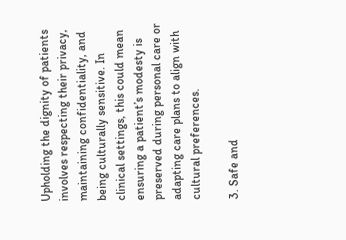Upholding the dignity of patients involves respecting their privacy, maintaining confidentiality, and being culturally sensitive. In clinical settings, this could mean ensuring a patient’s modesty is preserved during personal care or adapting care plans to align with cultural preferences.

3. Safe and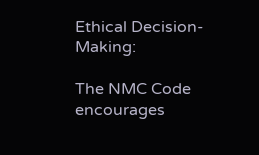Ethical Decision-Making:

The NMC Code encourages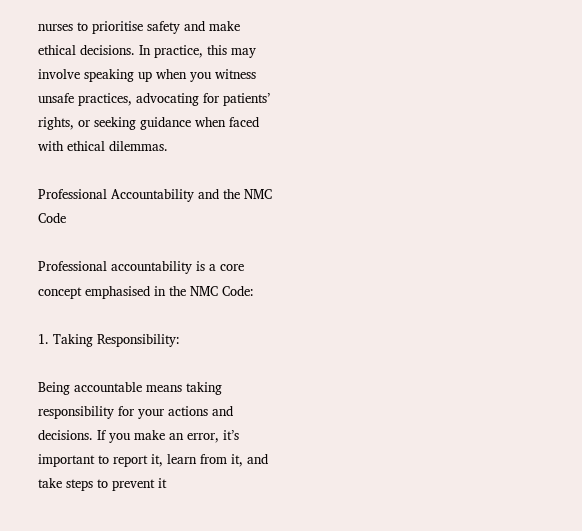nurses to prioritise safety and make ethical decisions. In practice, this may involve speaking up when you witness unsafe practices, advocating for patients’ rights, or seeking guidance when faced with ethical dilemmas.

Professional Accountability and the NMC Code

Professional accountability is a core concept emphasised in the NMC Code:

1. Taking Responsibility:

Being accountable means taking responsibility for your actions and decisions. If you make an error, it’s important to report it, learn from it, and take steps to prevent it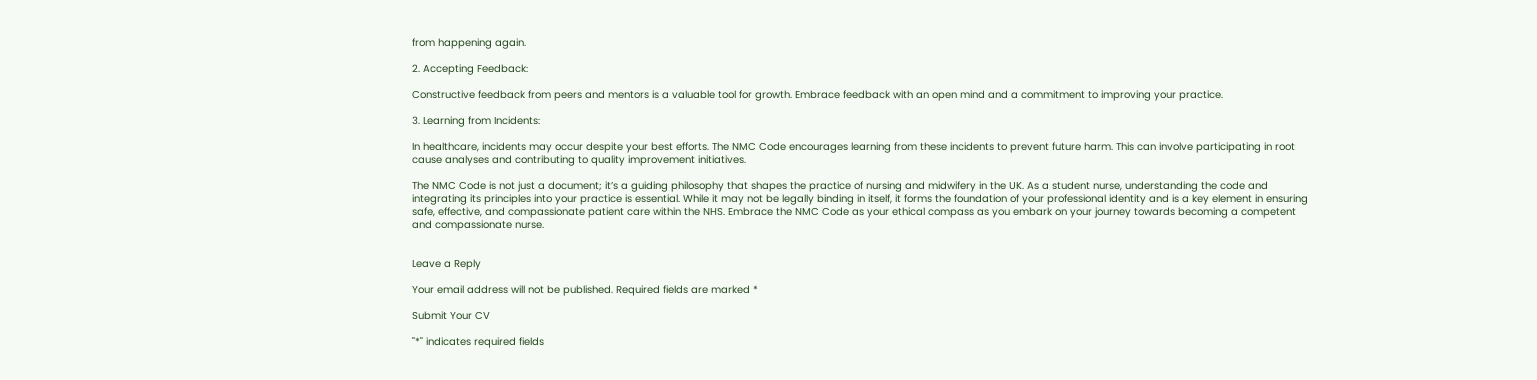from happening again.

2. Accepting Feedback:

Constructive feedback from peers and mentors is a valuable tool for growth. Embrace feedback with an open mind and a commitment to improving your practice.

3. Learning from Incidents:

In healthcare, incidents may occur despite your best efforts. The NMC Code encourages learning from these incidents to prevent future harm. This can involve participating in root cause analyses and contributing to quality improvement initiatives.

The NMC Code is not just a document; it’s a guiding philosophy that shapes the practice of nursing and midwifery in the UK. As a student nurse, understanding the code and integrating its principles into your practice is essential. While it may not be legally binding in itself, it forms the foundation of your professional identity and is a key element in ensuring safe, effective, and compassionate patient care within the NHS. Embrace the NMC Code as your ethical compass as you embark on your journey towards becoming a competent and compassionate nurse.


Leave a Reply

Your email address will not be published. Required fields are marked *

Submit Your CV

"*" indicates required fields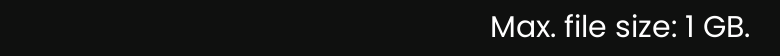Max. file size: 1 GB.